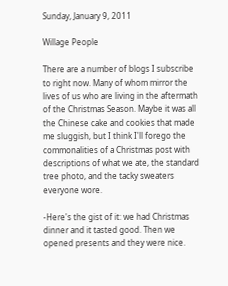Sunday, January 9, 2011

Willage People

There are a number of blogs I subscribe to right now. Many of whom mirror the lives of us who are living in the aftermath of the Christmas Season. Maybe it was all the Chinese cake and cookies that made me sluggish, but I think I'll forego the commonalities of a Christmas post with descriptions of what we ate, the standard tree photo, and the tacky sweaters everyone wore.

-Here's the gist of it: we had Christmas dinner and it tasted good. Then we opened presents and they were nice.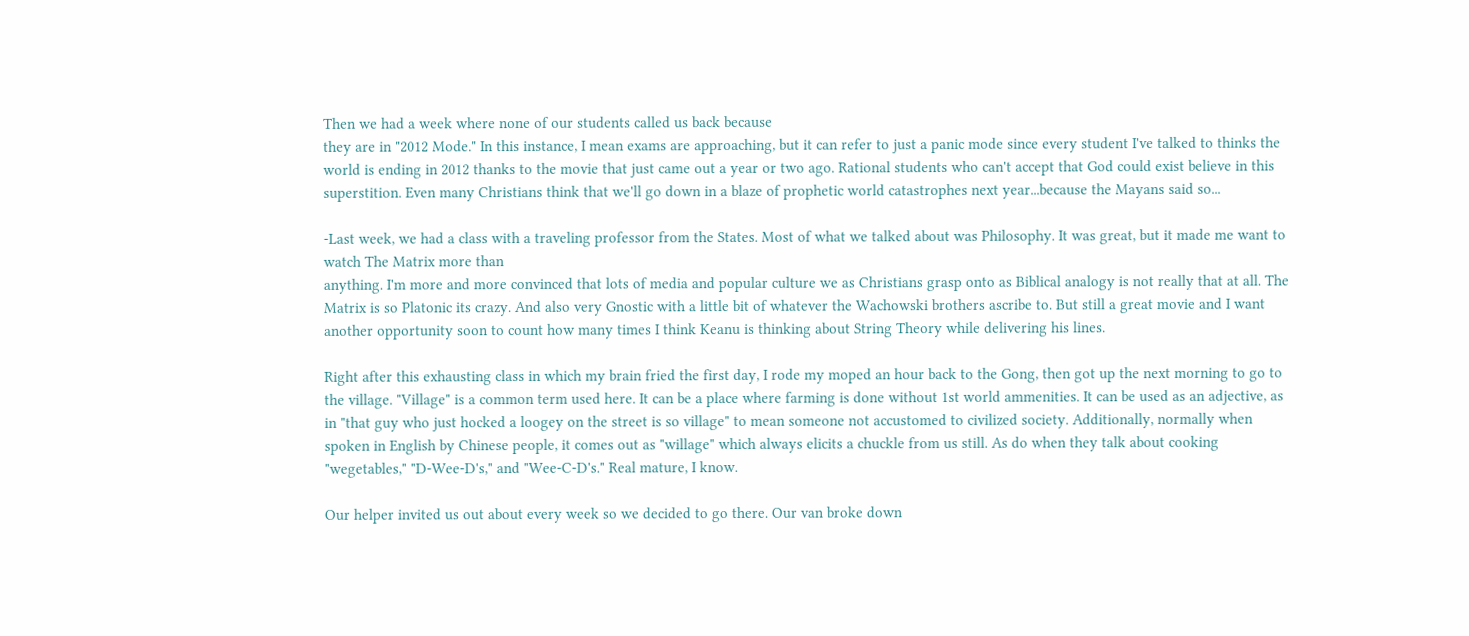Then we had a week where none of our students called us back because
they are in "2012 Mode." In this instance, I mean exams are approaching, but it can refer to just a panic mode since every student I've talked to thinks the world is ending in 2012 thanks to the movie that just came out a year or two ago. Rational students who can't accept that God could exist believe in this superstition. Even many Christians think that we'll go down in a blaze of prophetic world catastrophes next year...because the Mayans said so...

-Last week, we had a class with a traveling professor from the States. Most of what we talked about was Philosophy. It was great, but it made me want to watch The Matrix more than
anything. I'm more and more convinced that lots of media and popular culture we as Christians grasp onto as Biblical analogy is not really that at all. The Matrix is so Platonic its crazy. And also very Gnostic with a little bit of whatever the Wachowski brothers ascribe to. But still a great movie and I want another opportunity soon to count how many times I think Keanu is thinking about String Theory while delivering his lines.

Right after this exhausting class in which my brain fried the first day, I rode my moped an hour back to the Gong, then got up the next morning to go to the village. "Village" is a common term used here. It can be a place where farming is done without 1st world ammenities. It can be used as an adjective, as in "that guy who just hocked a loogey on the street is so village" to mean someone not accustomed to civilized society. Additionally, normally when spoken in English by Chinese people, it comes out as "willage" which always elicits a chuckle from us still. As do when they talk about cooking "wegetables," "D-Wee-D's," and "Wee-C-D's." Real mature, I know.

Our helper invited us out about every week so we decided to go there. Our van broke down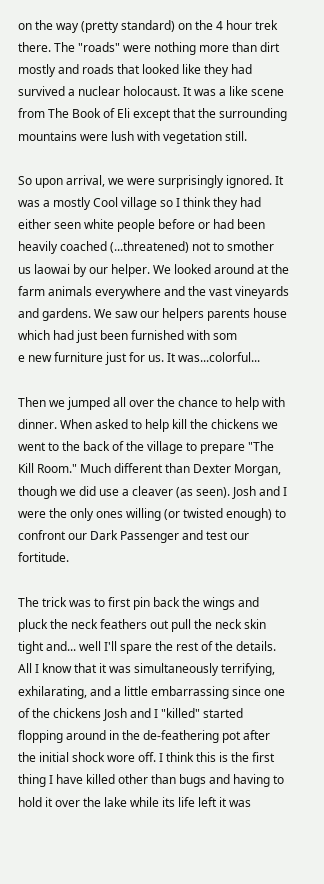on the way (pretty standard) on the 4 hour trek there. The "roads" were nothing more than dirt mostly and roads that looked like they had survived a nuclear holocaust. It was a like scene from The Book of Eli except that the surrounding mountains were lush with vegetation still.

So upon arrival, we were surprisingly ignored. It was a mostly Cool village so I think they had either seen white people before or had been heavily coached (...threatened) not to smother us laowai by our helper. We looked around at the farm animals everywhere and the vast vineyards and gardens. We saw our helpers parents house which had just been furnished with som
e new furniture just for us. It was...colorful...

Then we jumped all over the chance to help with dinner. When asked to help kill the chickens we went to the back of the village to prepare "The Kill Room." Much different than Dexter Morgan, though we did use a cleaver (as seen). Josh and I were the only ones willing (or twisted enough) to confront our Dark Passenger and test our fortitude.

The trick was to first pin back the wings and pluck the neck feathers out pull the neck skin tight and... well I'll spare the rest of the details. All I know that it was simultaneously terrifying, exhilarating, and a little embarrassing since one of the chickens Josh and I "killed" started flopping around in the de-feathering pot after the initial shock wore off. I think this is the first thing I have killed other than bugs and having to hold it over the lake while its life left it was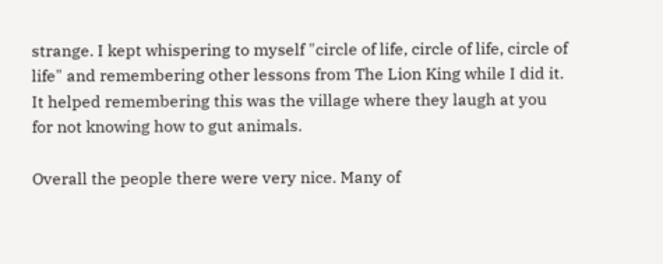strange. I kept whispering to myself "circle of life, circle of life, circle of life" and remembering other lessons from The Lion King while I did it. It helped remembering this was the village where they laugh at you for not knowing how to gut animals.

Overall the people there were very nice. Many of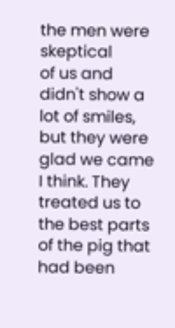the men were skeptical
of us and didn't show a lot of smiles, but they were glad we came I think. They treated us to the best parts of the pig that had been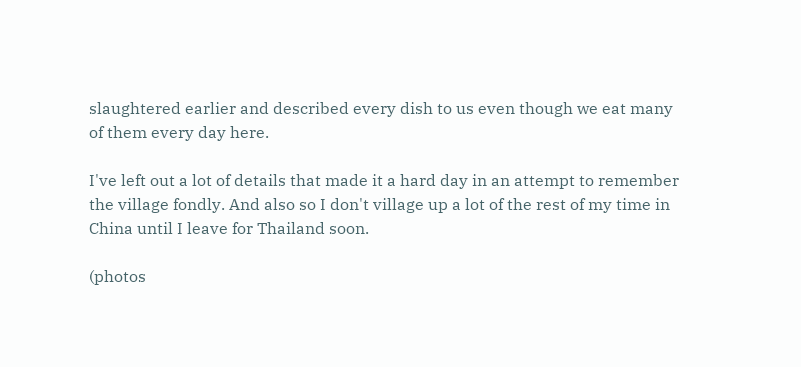slaughtered earlier and described every dish to us even though we eat many of them every day here.

I've left out a lot of details that made it a hard day in an attempt to remember the village fondly. And also so I don't village up a lot of the rest of my time in China until I leave for Thailand soon.

(photos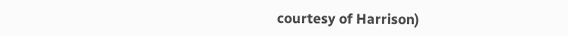courtesy of Harrison)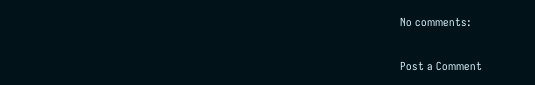No comments:

Post a Comment